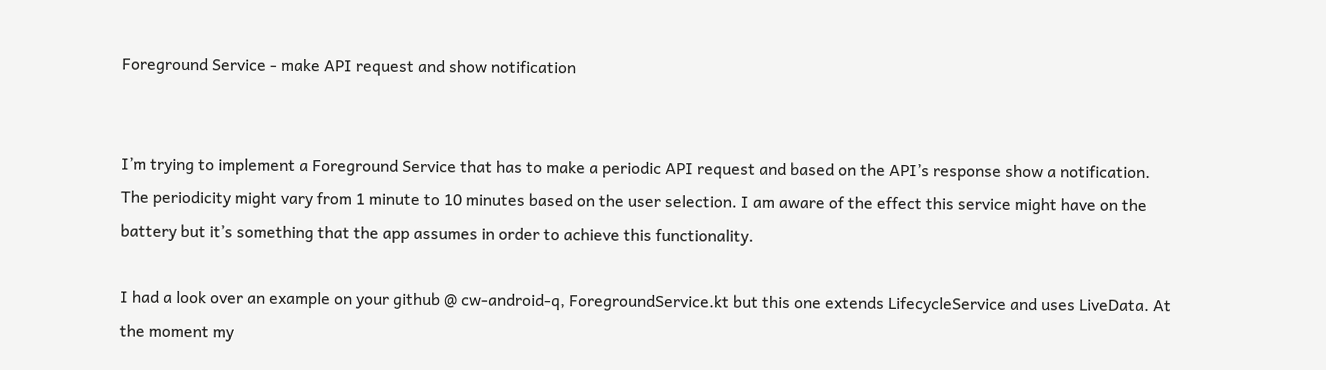Foreground Service - make API request and show notification


I’m trying to implement a Foreground Service that has to make a periodic API request and based on the API’s response show a notification. The periodicity might vary from 1 minute to 10 minutes based on the user selection. I am aware of the effect this service might have on the battery but it’s something that the app assumes in order to achieve this functionality.

I had a look over an example on your github @ cw-android-q, ForegroundService.kt but this one extends LifecycleService and uses LiveData. At the moment my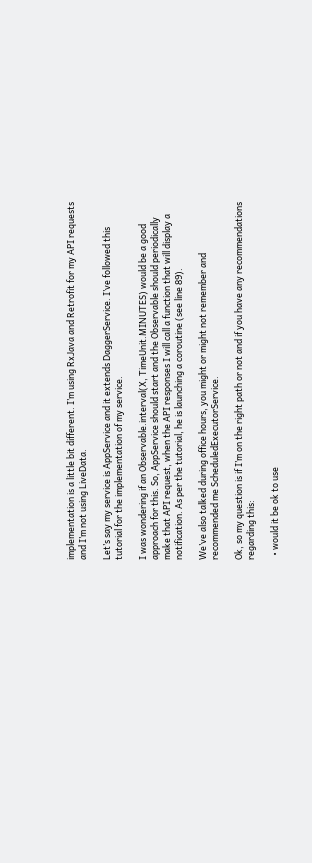implementation is a little bit different. I’m using RxJava and Retrofit for my API requests and I’m not using LiveData.

Let’s say my service is AppService and it extends DaggerService. I’ve followed this tutorial for the implementation of my service.

I was wondering if an Observable.interval(X, TimeUnit.MINUTES) would be a good approach for this. So, AppService should start and the Observable should periodically make that API request, when the API responses I will call a function that will display a notification. As per the tutorial, he is launching a coroutine (see line 89).

We’ve also talked during office hours, you might or might not remember and recommended me ScheduledExecutorService.

Ok, so my question is if I’m on the right path or not and if you have any recommendations regarding this:

  • would it be ok to use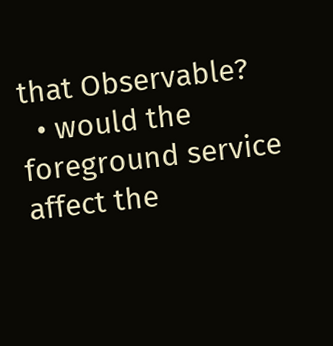that Observable?
  • would the foreground service affect the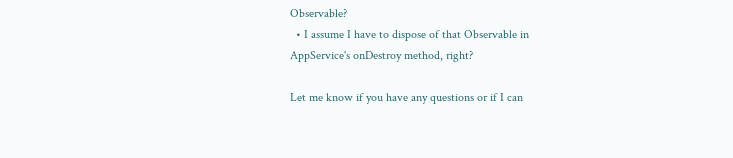Observable?
  • I assume I have to dispose of that Observable in AppService's onDestroy method, right?

Let me know if you have any questions or if I can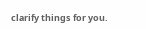clarify things for you.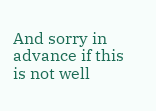And sorry in advance if this is not well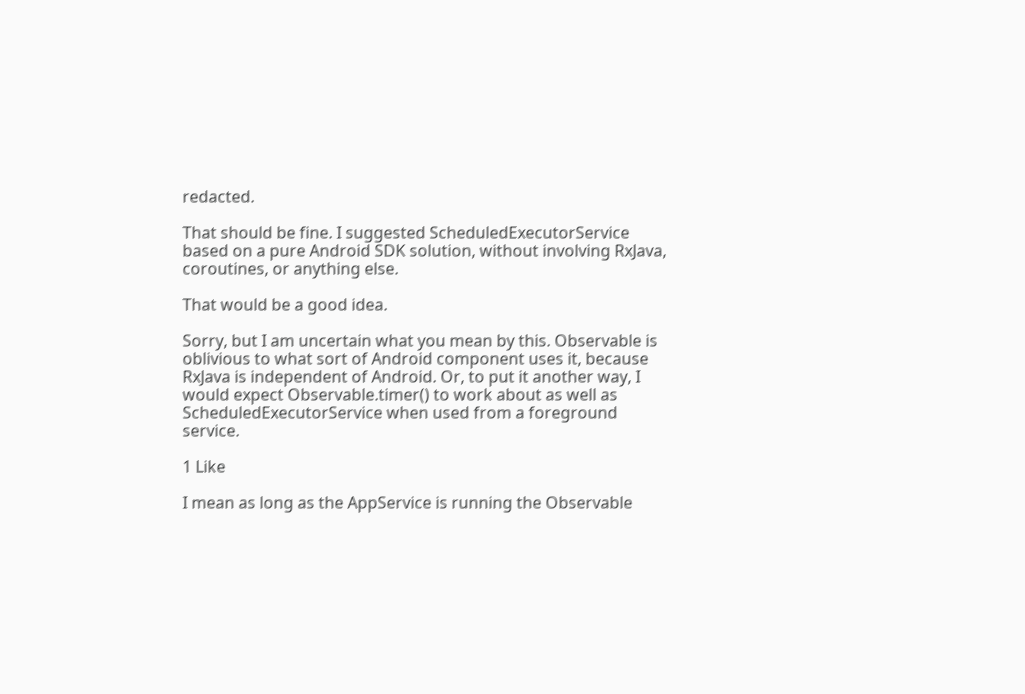redacted.

That should be fine. I suggested ScheduledExecutorService based on a pure Android SDK solution, without involving RxJava, coroutines, or anything else.

That would be a good idea.

Sorry, but I am uncertain what you mean by this. Observable is oblivious to what sort of Android component uses it, because RxJava is independent of Android. Or, to put it another way, I would expect Observable.timer() to work about as well as ScheduledExecutorService when used from a foreground service.

1 Like

I mean as long as the AppService is running the Observable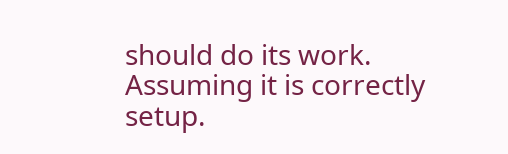should do its work. Assuming it is correctly setup.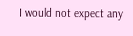I would not expect any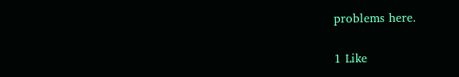problems here.

1 Like